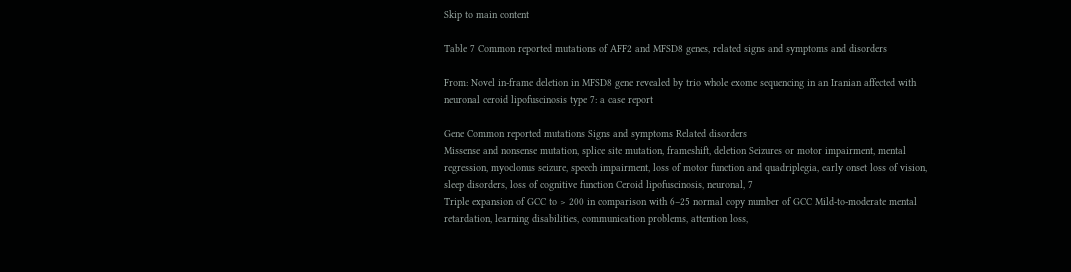Skip to main content

Table 7 Common reported mutations of AFF2 and MFSD8 genes, related signs and symptoms and disorders

From: Novel in-frame deletion in MFSD8 gene revealed by trio whole exome sequencing in an Iranian affected with neuronal ceroid lipofuscinosis type 7: a case report

Gene Common reported mutations Signs and symptoms Related disorders
Missense and nonsense mutation, splice site mutation, frameshift, deletion Seizures or motor impairment, mental regression, myoclonus seizure, speech impairment, loss of motor function and quadriplegia, early onset loss of vision, sleep disorders, loss of cognitive function Ceroid lipofuscinosis, neuronal, 7
Triple expansion of GCC to > 200 in comparison with 6–25 normal copy number of GCC Mild-to-moderate mental retardation, learning disabilities, communication problems, attention loss,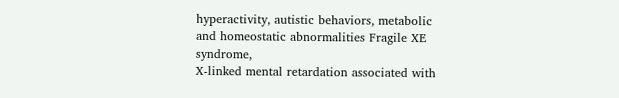hyperactivity, autistic behaviors, metabolic and homeostatic abnormalities Fragile XE syndrome,
X-linked mental retardation associated with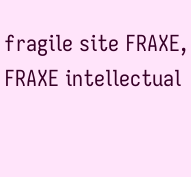fragile site FRAXE,
FRAXE intellectual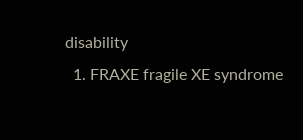disability
  1. FRAXE fragile XE syndrome